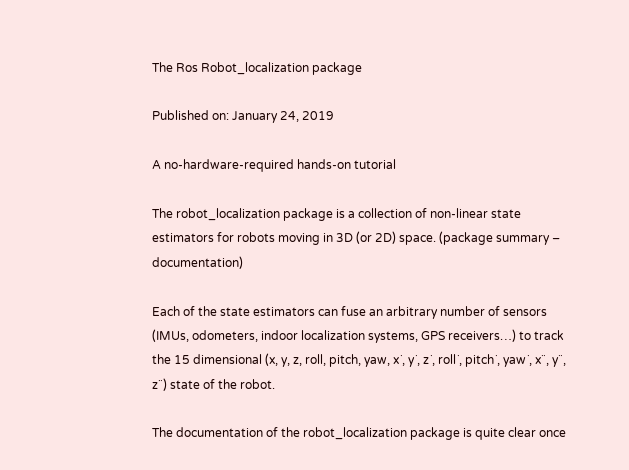The Ros Robot_localization package

Published on: January 24, 2019

A no-hardware-required hands-on tutorial

The robot_localization package is a collection of non-linear state estimators for robots moving in 3D (or 2D) space. (package summary – documentation)

Each of the state estimators can fuse an arbitrary number of sensors (IMUs, odometers, indoor localization systems, GPS receivers…) to track the 15 dimensional (x, y, z, roll, pitch, yaw, x˙, y˙, z˙, roll˙, pitch˙, yaw˙, x¨, y¨, z¨) state of the robot.

The documentation of the robot_localization package is quite clear once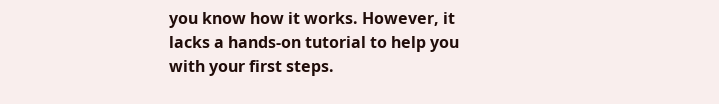you know how it works. However, it lacks a hands-on tutorial to help you with your first steps.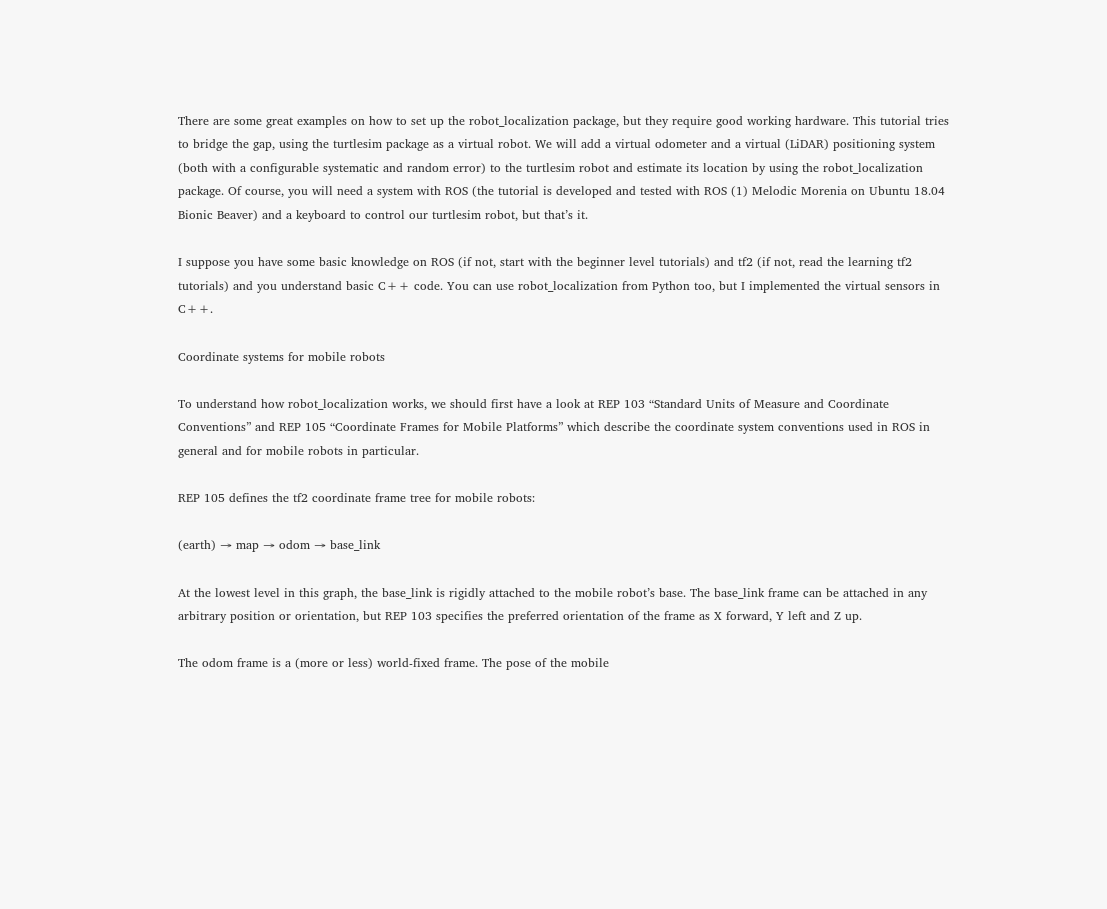There are some great examples on how to set up the robot_localization package, but they require good working hardware. This tutorial tries to bridge the gap, using the turtlesim package as a virtual robot. We will add a virtual odometer and a virtual (LiDAR) positioning system (both with a configurable systematic and random error) to the turtlesim robot and estimate its location by using the robot_localization package. Of course, you will need a system with ROS (the tutorial is developed and tested with ROS (1) Melodic Morenia on Ubuntu 18.04 Bionic Beaver) and a keyboard to control our turtlesim robot, but that’s it.

I suppose you have some basic knowledge on ROS (if not, start with the beginner level tutorials) and tf2 (if not, read the learning tf2 tutorials) and you understand basic C++ code. You can use robot_localization from Python too, but I implemented the virtual sensors in C++.

Coordinate systems for mobile robots

To understand how robot_localization works, we should first have a look at REP 103 “Standard Units of Measure and Coordinate Conventions” and REP 105 “Coordinate Frames for Mobile Platforms” which describe the coordinate system conventions used in ROS in general and for mobile robots in particular.

REP 105 defines the tf2 coordinate frame tree for mobile robots:

(earth) → map → odom → base_link

At the lowest level in this graph, the base_link is rigidly attached to the mobile robot’s base. The base_link frame can be attached in any arbitrary position or orientation, but REP 103 specifies the preferred orientation of the frame as X forward, Y left and Z up.

The odom frame is a (more or less) world-fixed frame. The pose of the mobile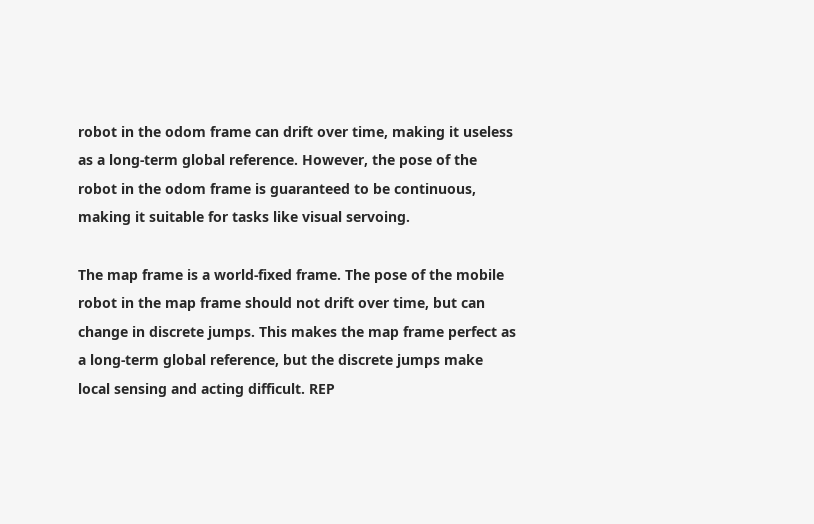robot in the odom frame can drift over time, making it useless as a long-term global reference. However, the pose of the robot in the odom frame is guaranteed to be continuous, making it suitable for tasks like visual servoing.

The map frame is a world-fixed frame. The pose of the mobile robot in the map frame should not drift over time, but can change in discrete jumps. This makes the map frame perfect as a long-term global reference, but the discrete jumps make local sensing and acting difficult. REP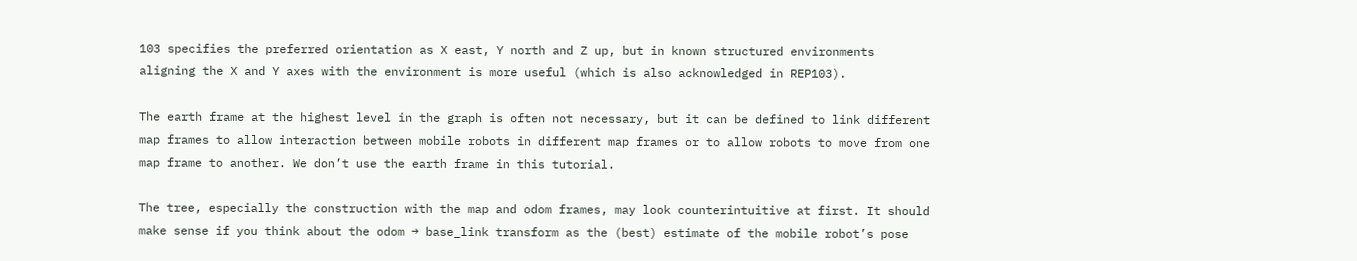103 specifies the preferred orientation as X east, Y north and Z up, but in known structured environments aligning the X and Y axes with the environment is more useful (which is also acknowledged in REP103).

The earth frame at the highest level in the graph is often not necessary, but it can be defined to link different map frames to allow interaction between mobile robots in different map frames or to allow robots to move from one map frame to another. We don’t use the earth frame in this tutorial.

The tree, especially the construction with the map and odom frames, may look counterintuitive at first. It should make sense if you think about the odom → base_link transform as the (best) estimate of the mobile robot’s pose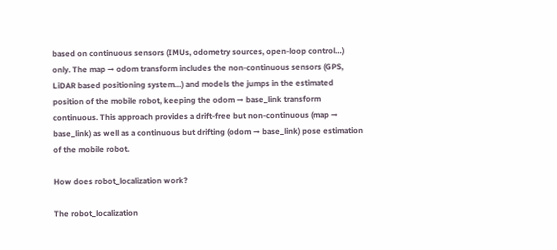based on continuous sensors (IMUs, odometry sources, open-loop control…) only. The map → odom transform includes the non-continuous sensors (GPS, LiDAR based positioning system…) and models the jumps in the estimated position of the mobile robot, keeping the odom → base_link transform continuous. This approach provides a drift-free but non-continuous (map → base_link) as well as a continuous but drifting (odom → base_link) pose estimation of the mobile robot.

How does robot_localization work?

The robot_localization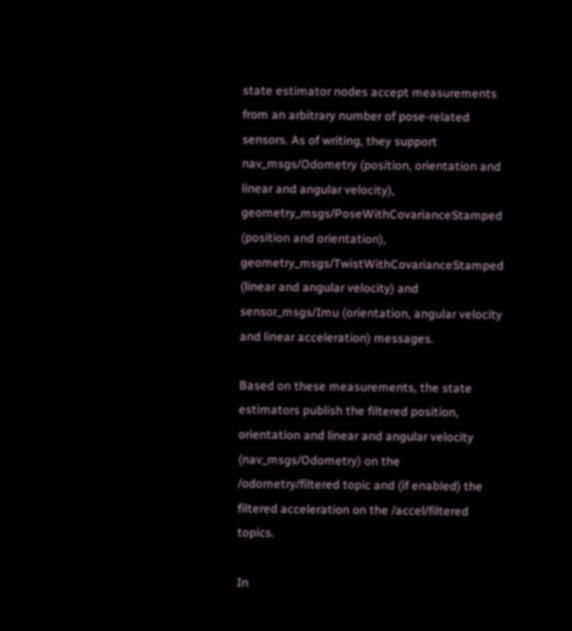state estimator nodes accept measurements from an arbitrary number of pose-related sensors. As of writing, they support nav_msgs/Odometry (position, orientation and linear and angular velocity), geometry_msgs/PoseWithCovarianceStamped (position and orientation), geometry_msgs/TwistWithCovarianceStamped (linear and angular velocity) and sensor_msgs/Imu (orientation, angular velocity and linear acceleration) messages.

Based on these measurements, the state estimators publish the filtered position, orientation and linear and angular velocity (nav_msgs/Odometry) on the /odometry/filtered topic and (if enabled) the filtered acceleration on the /accel/filtered topics.

In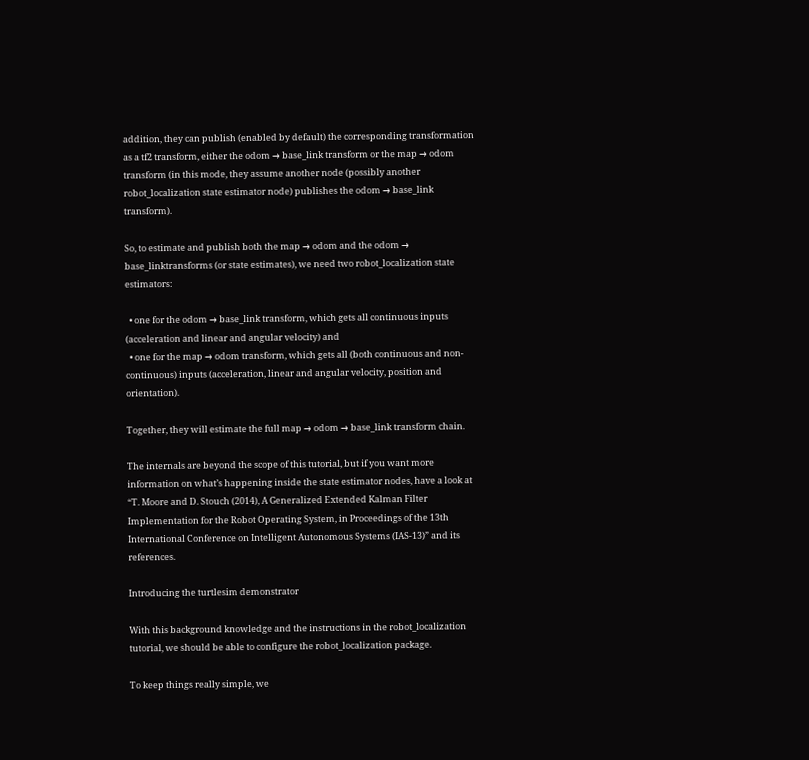addition, they can publish (enabled by default) the corresponding transformation as a tf2 transform, either the odom → base_link transform or the map → odom transform (in this mode, they assume another node (possibly another robot_localization state estimator node) publishes the odom → base_link transform).

So, to estimate and publish both the map → odom and the odom → base_linktransforms (or state estimates), we need two robot_localization state estimators:

  • one for the odom → base_link transform, which gets all continuous inputs (acceleration and linear and angular velocity) and
  • one for the map → odom transform, which gets all (both continuous and non-continuous) inputs (acceleration, linear and angular velocity, position and orientation).

Together, they will estimate the full map → odom → base_link transform chain.

The internals are beyond the scope of this tutorial, but if you want more information on what’s happening inside the state estimator nodes, have a look at “T. Moore and D. Stouch (2014), A Generalized Extended Kalman Filter Implementation for the Robot Operating System, in Proceedings of the 13th International Conference on Intelligent Autonomous Systems (IAS-13)” and its references.

Introducing the turtlesim demonstrator

With this background knowledge and the instructions in the robot_localization tutorial, we should be able to configure the robot_localization package.

To keep things really simple, we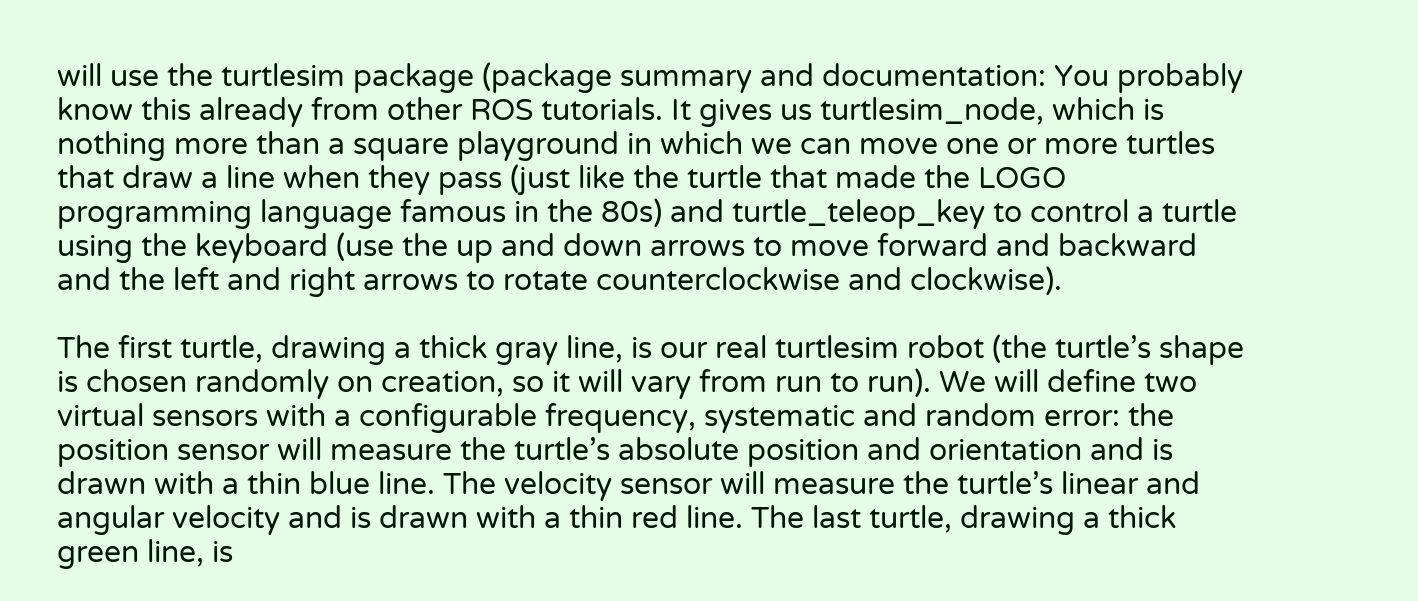will use the turtlesim package (package summary and documentation: You probably know this already from other ROS tutorials. It gives us turtlesim_node, which is nothing more than a square playground in which we can move one or more turtles that draw a line when they pass (just like the turtle that made the LOGO programming language famous in the 80s) and turtle_teleop_key to control a turtle using the keyboard (use the up and down arrows to move forward and backward and the left and right arrows to rotate counterclockwise and clockwise).

The first turtle, drawing a thick gray line, is our real turtlesim robot (the turtle’s shape is chosen randomly on creation, so it will vary from run to run). We will define two virtual sensors with a configurable frequency, systematic and random error: the position sensor will measure the turtle’s absolute position and orientation and is drawn with a thin blue line. The velocity sensor will measure the turtle’s linear and angular velocity and is drawn with a thin red line. The last turtle, drawing a thick green line, is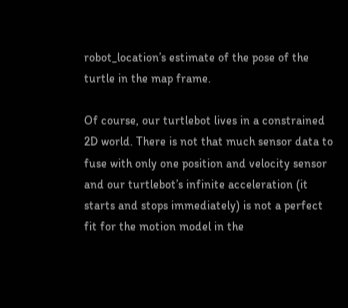robot_location’s estimate of the pose of the turtle in the map frame.

Of course, our turtlebot lives in a constrained 2D world. There is not that much sensor data to fuse with only one position and velocity sensor and our turtlebot’s infinite acceleration (it starts and stops immediately) is not a perfect fit for the motion model in the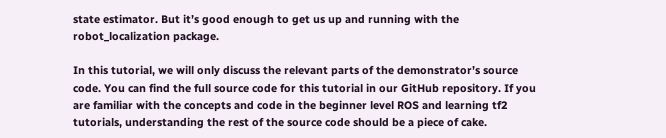state estimator. But it’s good enough to get us up and running with the robot_localization package.

In this tutorial, we will only discuss the relevant parts of the demonstrator’s source code. You can find the full source code for this tutorial in our GitHub repository. If you are familiar with the concepts and code in the beginner level ROS and learning tf2 tutorials, understanding the rest of the source code should be a piece of cake.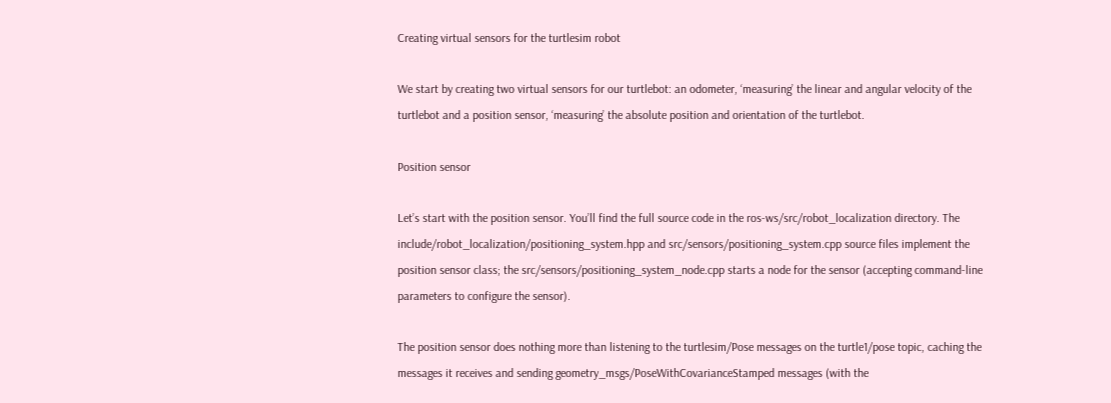Creating virtual sensors for the turtlesim robot

We start by creating two virtual sensors for our turtlebot: an odometer, ‘measuring’ the linear and angular velocity of the turtlebot and a position sensor, ‘measuring’ the absolute position and orientation of the turtlebot.

Position sensor

Let’s start with the position sensor. You’ll find the full source code in the ros-ws/src/robot_localization directory. The include/robot_localization/positioning_system.hpp and src/sensors/positioning_system.cpp source files implement the position sensor class; the src/sensors/positioning_system_node.cpp starts a node for the sensor (accepting command-line parameters to configure the sensor).

The position sensor does nothing more than listening to the turtlesim/Pose messages on the turtle1/pose topic, caching the messages it receives and sending geometry_msgs/PoseWithCovarianceStamped messages (with the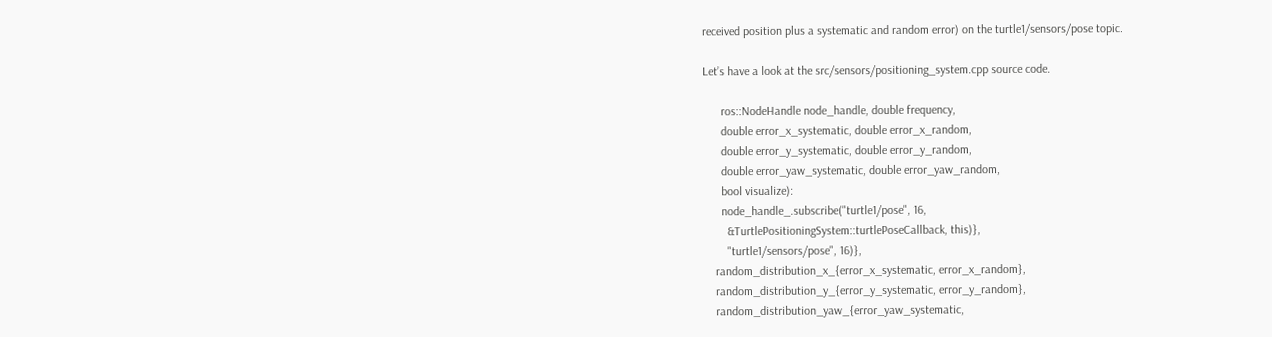received position plus a systematic and random error) on the turtle1/sensors/pose topic.

Let’s have a look at the src/sensors/positioning_system.cpp source code.

      ros::NodeHandle node_handle, double frequency,
      double error_x_systematic, double error_x_random,
      double error_y_systematic, double error_y_random,
      double error_yaw_systematic, double error_yaw_random,
      bool visualize):
      node_handle_.subscribe("turtle1/pose", 16,
        &TurtlePositioningSystem::turtlePoseCallback, this)},
        "turtle1/sensors/pose", 16)},
    random_distribution_x_{error_x_systematic, error_x_random},
    random_distribution_y_{error_y_systematic, error_y_random},
    random_distribution_yaw_{error_yaw_systematic,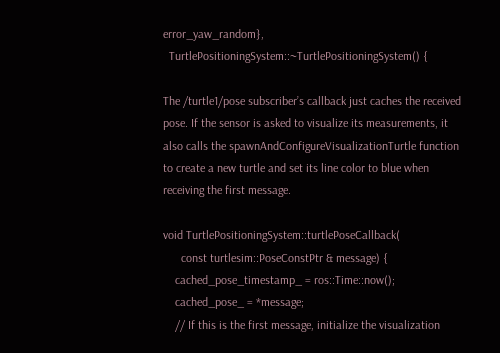error_yaw_random},
  TurtlePositioningSystem::~TurtlePositioningSystem() {

The /turtle1/pose subscriber’s callback just caches the received pose. If the sensor is asked to visualize its measurements, it also calls the spawnAndConfigureVisualizationTurtle function to create a new turtle and set its line color to blue when receiving the first message.

void TurtlePositioningSystem::turtlePoseCallback(
      const turtlesim::PoseConstPtr & message) {
    cached_pose_timestamp_ = ros::Time::now();
    cached_pose_ = *message;
    // If this is the first message, initialize the visualization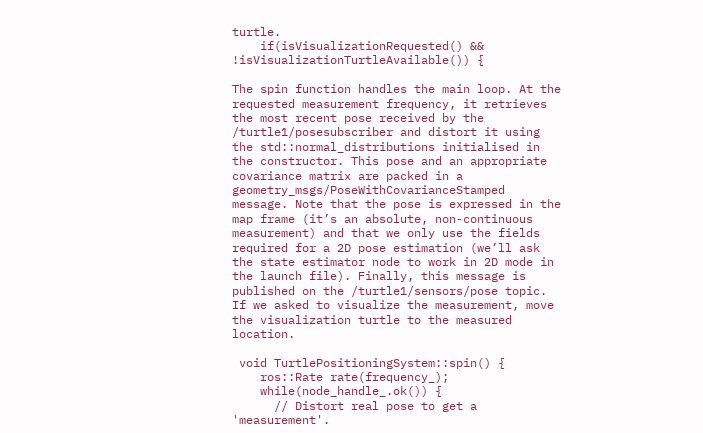turtle.
    if(isVisualizationRequested() && !isVisualizationTurtleAvailable()) {

The spin function handles the main loop. At the requested measurement frequency, it retrieves the most recent pose received by the /turtle1/posesubscriber and distort it using the std::normal_distributions initialised in the constructor. This pose and an appropriate covariance matrix are packed in a geometry_msgs/PoseWithCovarianceStamped message. Note that the pose is expressed in the map frame (it’s an absolute, non-continuous measurement) and that we only use the fields required for a 2D pose estimation (we’ll ask the state estimator node to work in 2D mode in the launch file). Finally, this message is published on the /turtle1/sensors/pose topic. If we asked to visualize the measurement, move the visualization turtle to the measured location.

 void TurtlePositioningSystem::spin() {
    ros::Rate rate(frequency_);
    while(node_handle_.ok()) {
      // Distort real pose to get a 'measurement'.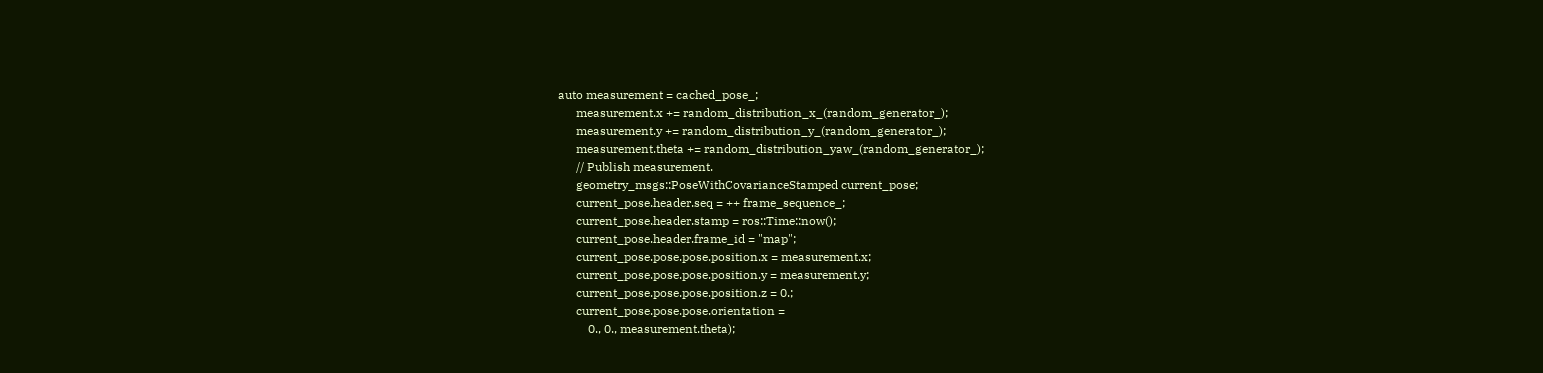auto measurement = cached_pose_;
      measurement.x += random_distribution_x_(random_generator_);
      measurement.y += random_distribution_y_(random_generator_);
      measurement.theta += random_distribution_yaw_(random_generator_);
      // Publish measurement.
      geometry_msgs::PoseWithCovarianceStamped current_pose;
      current_pose.header.seq = ++ frame_sequence_;
      current_pose.header.stamp = ros::Time::now();
      current_pose.header.frame_id = "map";
      current_pose.pose.pose.position.x = measurement.x;
      current_pose.pose.pose.position.y = measurement.y;
      current_pose.pose.pose.position.z = 0.;
      current_pose.pose.pose.orientation =
          0., 0., measurement.theta);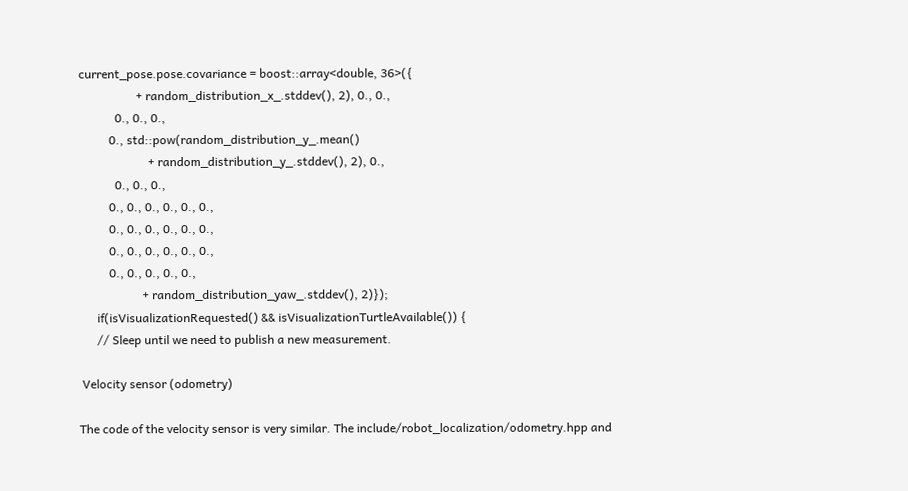current_pose.pose.covariance = boost::array<double, 36>({
                   + random_distribution_x_.stddev(), 2), 0., 0.,
            0., 0., 0.,
          0., std::pow(random_distribution_y_.mean()
                       + random_distribution_y_.stddev(), 2), 0.,
            0., 0., 0.,
          0., 0., 0., 0., 0., 0.,
          0., 0., 0., 0., 0., 0.,
          0., 0., 0., 0., 0., 0.,
          0., 0., 0., 0., 0.,
                     + random_distribution_yaw_.stddev(), 2)});
      if(isVisualizationRequested() && isVisualizationTurtleAvailable()) {
      // Sleep until we need to publish a new measurement.

 Velocity sensor (odometry)

The code of the velocity sensor is very similar. The include/robot_localization/odometry.hpp and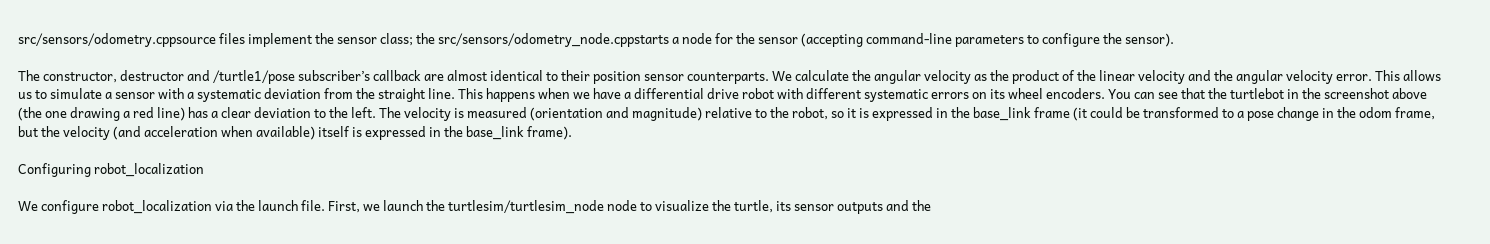src/sensors/odometry.cppsource files implement the sensor class; the src/sensors/odometry_node.cppstarts a node for the sensor (accepting command-line parameters to configure the sensor).

The constructor, destructor and /turtle1/pose subscriber’s callback are almost identical to their position sensor counterparts. We calculate the angular velocity as the product of the linear velocity and the angular velocity error. This allows us to simulate a sensor with a systematic deviation from the straight line. This happens when we have a differential drive robot with different systematic errors on its wheel encoders. You can see that the turtlebot in the screenshot above (the one drawing a red line) has a clear deviation to the left. The velocity is measured (orientation and magnitude) relative to the robot, so it is expressed in the base_link frame (it could be transformed to a pose change in the odom frame, but the velocity (and acceleration when available) itself is expressed in the base_link frame).

Configuring robot_localization

We configure robot_localization via the launch file. First, we launch the turtlesim/turtlesim_node node to visualize the turtle, its sensor outputs and the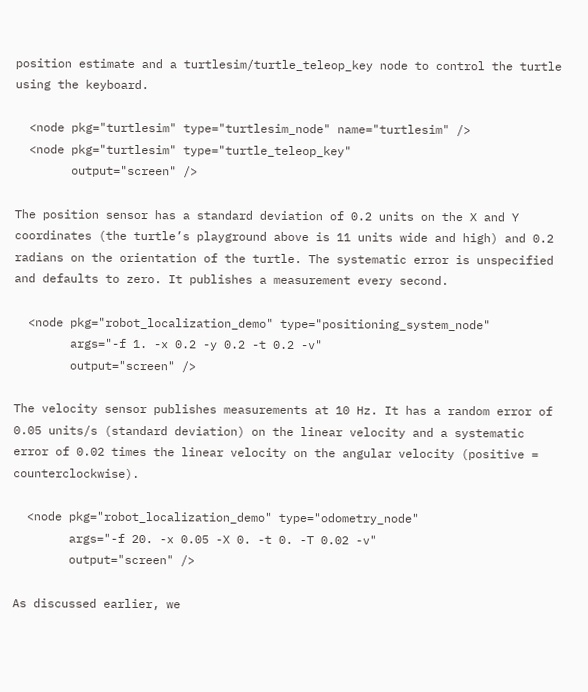position estimate and a turtlesim/turtle_teleop_key node to control the turtle using the keyboard.

  <node pkg="turtlesim" type="turtlesim_node" name="turtlesim" />
  <node pkg="turtlesim" type="turtle_teleop_key"
        output="screen" />

The position sensor has a standard deviation of 0.2 units on the X and Y coordinates (the turtle’s playground above is 11 units wide and high) and 0.2 radians on the orientation of the turtle. The systematic error is unspecified and defaults to zero. It publishes a measurement every second.

  <node pkg="robot_localization_demo" type="positioning_system_node"
        args="-f 1. -x 0.2 -y 0.2 -t 0.2 -v"
        output="screen" />

The velocity sensor publishes measurements at 10 Hz. It has a random error of 0.05 units/s (standard deviation) on the linear velocity and a systematic error of 0.02 times the linear velocity on the angular velocity (positive = counterclockwise).

  <node pkg="robot_localization_demo" type="odometry_node"
        args="-f 20. -x 0.05 -X 0. -t 0. -T 0.02 -v"
        output="screen" />

As discussed earlier, we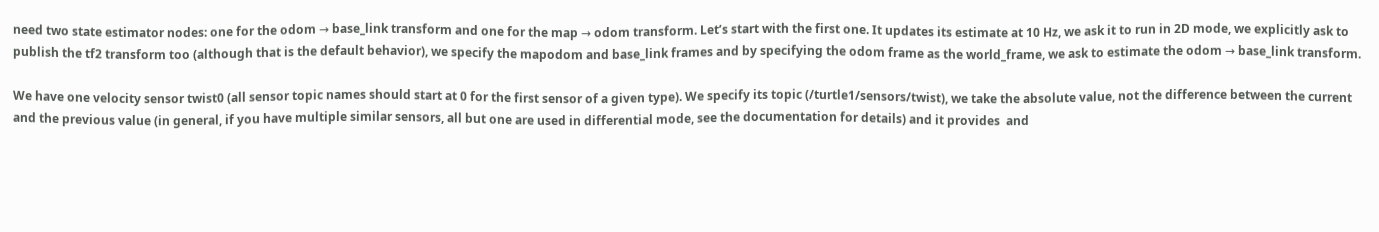need two state estimator nodes: one for the odom → base_link transform and one for the map → odom transform. Let’s start with the first one. It updates its estimate at 10 Hz, we ask it to run in 2D mode, we explicitly ask to publish the tf2 transform too (although that is the default behavior), we specify the mapodom and base_link frames and by specifying the odom frame as the world_frame, we ask to estimate the odom → base_link transform.

We have one velocity sensor twist0 (all sensor topic names should start at 0 for the first sensor of a given type). We specify its topic (/turtle1/sensors/twist), we take the absolute value, not the difference between the current and the previous value (in general, if you have multiple similar sensors, all but one are used in differential mode, see the documentation for details) and it provides  and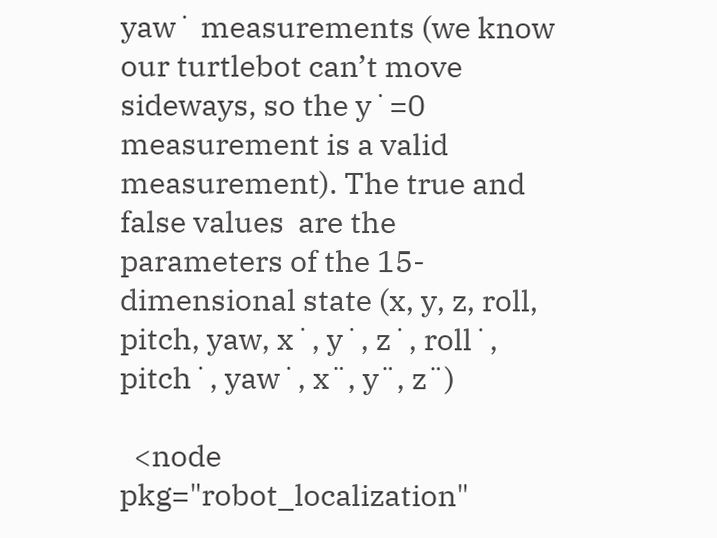yaw˙ measurements (we know our turtlebot can’t move sideways, so the y˙=0 measurement is a valid measurement). The true and false values  are the parameters of the 15-dimensional state (x, y, z, roll, pitch, yaw, x˙, y˙, z˙, roll˙, pitch˙, yaw˙, x¨, y¨, z¨)

  <node pkg="robot_localization"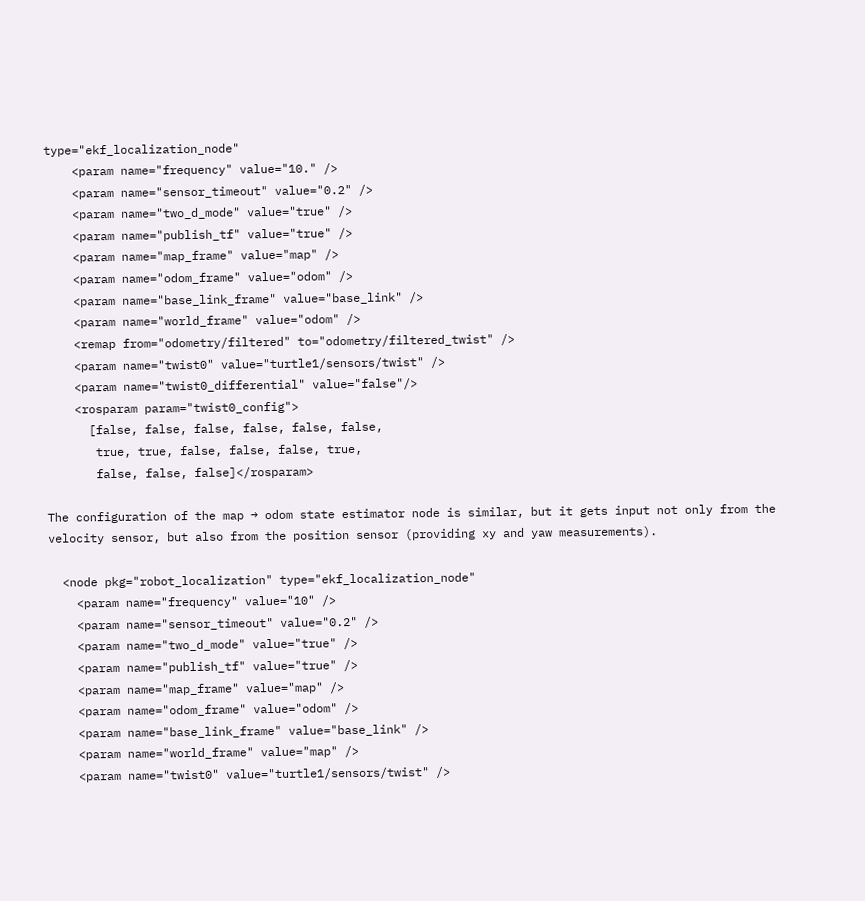type="ekf_localization_node"
    <param name="frequency" value="10." />
    <param name="sensor_timeout" value="0.2" />
    <param name="two_d_mode" value="true" />
    <param name="publish_tf" value="true" />
    <param name="map_frame" value="map" />
    <param name="odom_frame" value="odom" />
    <param name="base_link_frame" value="base_link" />
    <param name="world_frame" value="odom" />
    <remap from="odometry/filtered" to="odometry/filtered_twist" />
    <param name="twist0" value="turtle1/sensors/twist" />
    <param name="twist0_differential" value="false"/>
    <rosparam param="twist0_config">
      [false, false, false, false, false, false,
       true, true, false, false, false, true,
       false, false, false]</rosparam>

The configuration of the map → odom state estimator node is similar, but it gets input not only from the velocity sensor, but also from the position sensor (providing xy and yaw measurements).

  <node pkg="robot_localization" type="ekf_localization_node"
    <param name="frequency" value="10" />
    <param name="sensor_timeout" value="0.2" />
    <param name="two_d_mode" value="true" />
    <param name="publish_tf" value="true" />
    <param name="map_frame" value="map" />
    <param name="odom_frame" value="odom" />
    <param name="base_link_frame" value="base_link" />
    <param name="world_frame" value="map" />
    <param name="twist0" value="turtle1/sensors/twist" />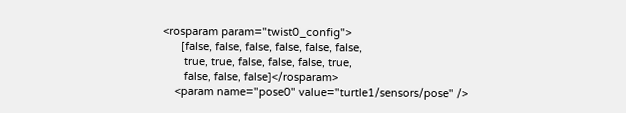<rosparam param="twist0_config">
      [false, false, false, false, false, false,
       true, true, false, false, false, true,
       false, false, false]</rosparam>
    <param name="pose0" value="turtle1/sensors/pose" />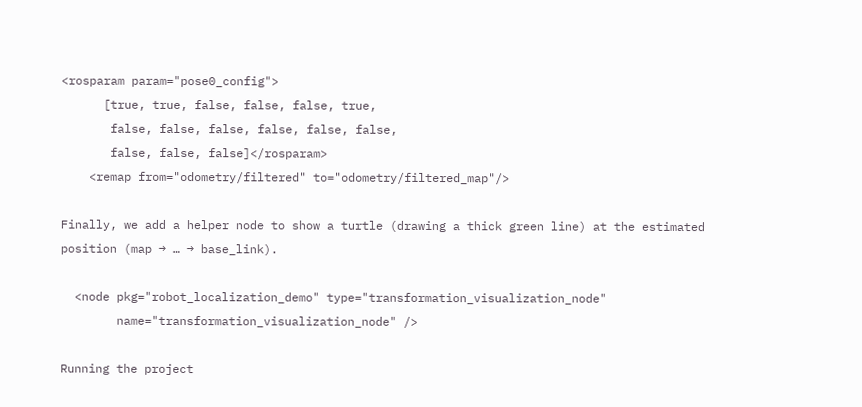<rosparam param="pose0_config">
      [true, true, false, false, false, true,
       false, false, false, false, false, false,
       false, false, false]</rosparam>
    <remap from="odometry/filtered" to="odometry/filtered_map"/>

Finally, we add a helper node to show a turtle (drawing a thick green line) at the estimated position (map → … → base_link).

  <node pkg="robot_localization_demo" type="transformation_visualization_node"
        name="transformation_visualization_node" />

Running the project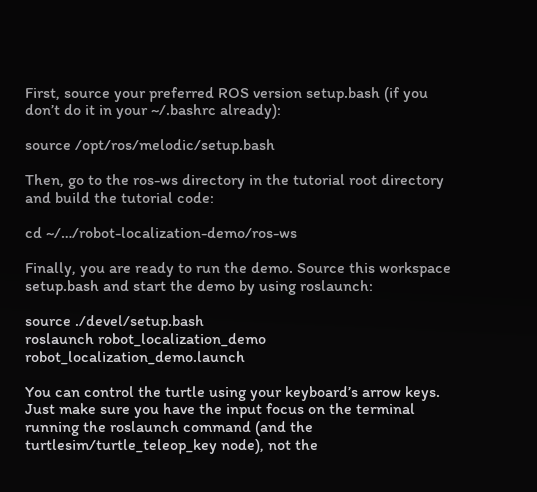First, source your preferred ROS version setup.bash (if you don’t do it in your ~/.bashrc already):

source /opt/ros/melodic/setup.bash

Then, go to the ros-ws directory in the tutorial root directory and build the tutorial code:

cd ~/…/robot-localization-demo/ros-ws

Finally, you are ready to run the demo. Source this workspace setup.bash and start the demo by using roslaunch:

source ./devel/setup.bash
roslaunch robot_localization_demo robot_localization_demo.launch

You can control the turtle using your keyboard’s arrow keys. Just make sure you have the input focus on the terminal running the roslaunch command (and the turtlesim/turtle_teleop_key node), not the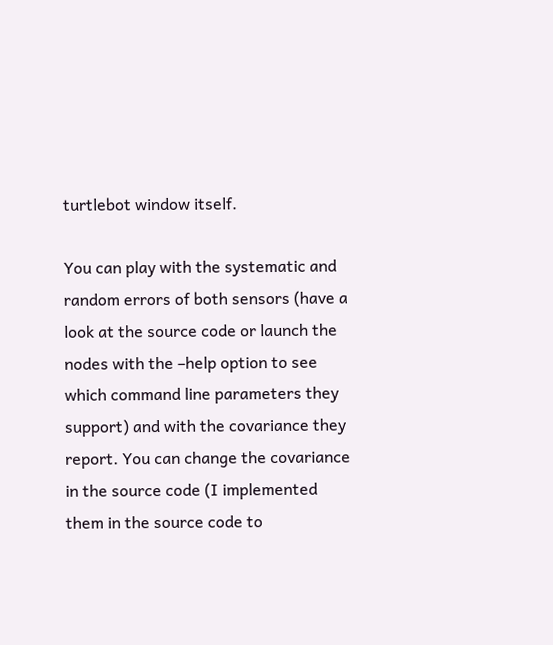turtlebot window itself.

You can play with the systematic and random errors of both sensors (have a look at the source code or launch the nodes with the –help option to see which command line parameters they support) and with the covariance they report. You can change the covariance in the source code (I implemented them in the source code to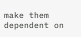make them dependent on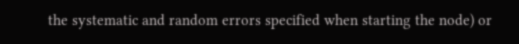the systematic and random errors specified when starting the node) or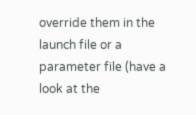override them in the launch file or a parameter file (have a look at the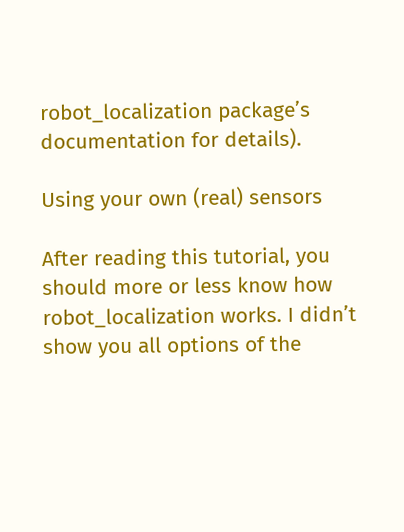robot_localization package’s documentation for details).

Using your own (real) sensors

After reading this tutorial, you should more or less know how robot_localization works. I didn’t show you all options of the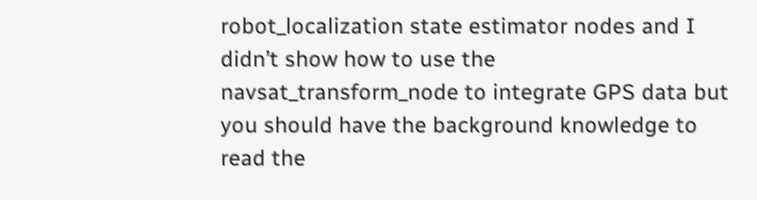robot_localization state estimator nodes and I didn’t show how to use the navsat_transform_node to integrate GPS data but you should have the background knowledge to read the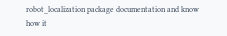robot_localization package documentation and know how it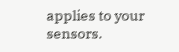applies to your sensors.